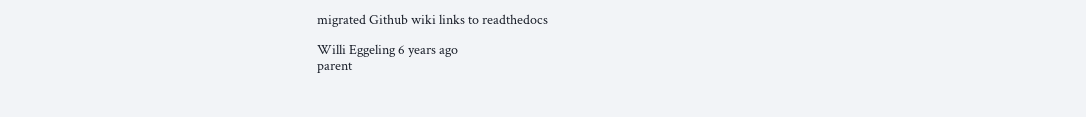migrated Github wiki links to readthedocs

Willi Eggeling 6 years ago
parent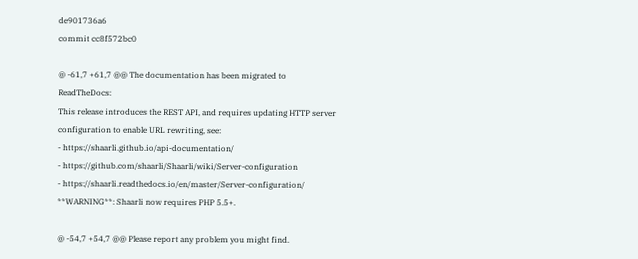de901736a6
commit cc8f572bc0

@ -61,7 +61,7 @@ The documentation has been migrated to ReadTheDocs:
This release introduces the REST API, and requires updating HTTP server
configuration to enable URL rewriting, see:
- https://shaarli.github.io/api-documentation/
- https://github.com/shaarli/Shaarli/wiki/Server-configuration
- https://shaarli.readthedocs.io/en/master/Server-configuration/
**WARNING**: Shaarli now requires PHP 5.5+.

@ -54,7 +54,7 @@ Please report any problem you might find.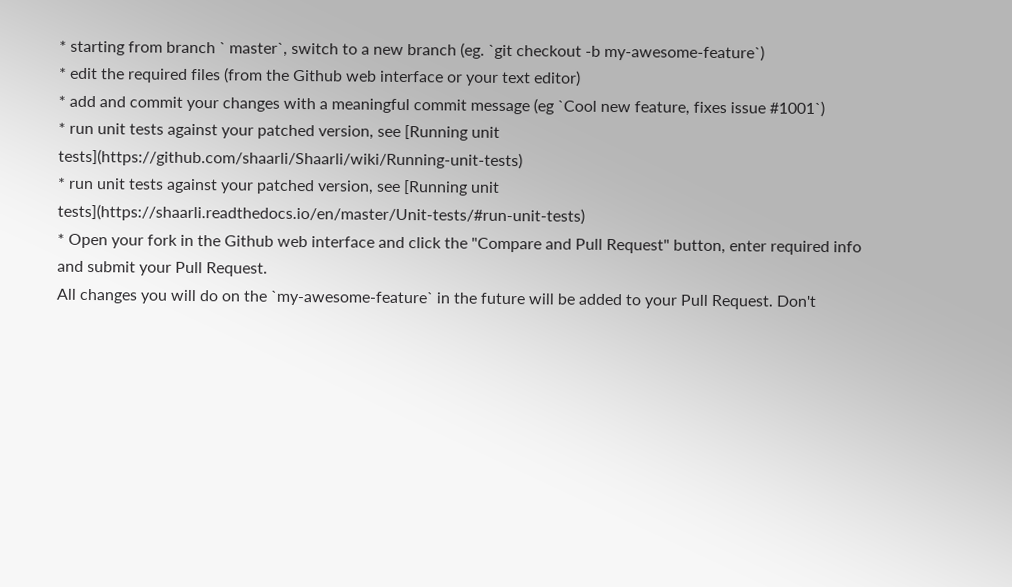* starting from branch ` master`, switch to a new branch (eg. `git checkout -b my-awesome-feature`)
* edit the required files (from the Github web interface or your text editor)
* add and commit your changes with a meaningful commit message (eg `Cool new feature, fixes issue #1001`)
* run unit tests against your patched version, see [Running unit tests](https://github.com/shaarli/Shaarli/wiki/Running-unit-tests)
* run unit tests against your patched version, see [Running unit tests](https://shaarli.readthedocs.io/en/master/Unit-tests/#run-unit-tests)
* Open your fork in the Github web interface and click the "Compare and Pull Request" button, enter required info and submit your Pull Request.
All changes you will do on the `my-awesome-feature` in the future will be added to your Pull Request. Don't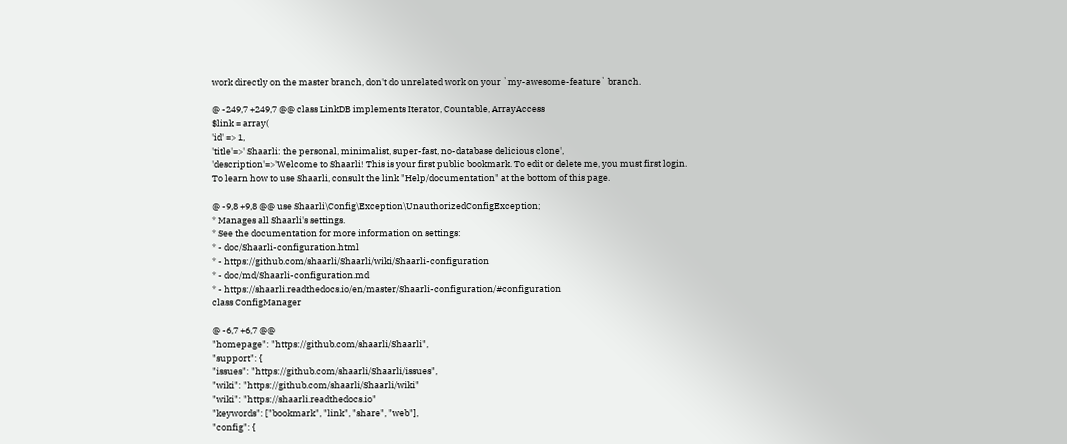work directly on the master branch, don't do unrelated work on your `my-awesome-feature` branch.

@ -249,7 +249,7 @@ class LinkDB implements Iterator, Countable, ArrayAccess
$link = array(
'id' => 1,
'title'=>' Shaarli: the personal, minimalist, super-fast, no-database delicious clone',
'description'=>'Welcome to Shaarli! This is your first public bookmark. To edit or delete me, you must first login.
To learn how to use Shaarli, consult the link "Help/documentation" at the bottom of this page.

@ -9,8 +9,8 @@ use Shaarli\Config\Exception\UnauthorizedConfigException;
* Manages all Shaarli's settings.
* See the documentation for more information on settings:
* - doc/Shaarli-configuration.html
* - https://github.com/shaarli/Shaarli/wiki/Shaarli-configuration
* - doc/md/Shaarli-configuration.md
* - https://shaarli.readthedocs.io/en/master/Shaarli-configuration/#configuration
class ConfigManager

@ -6,7 +6,7 @@
"homepage": "https://github.com/shaarli/Shaarli",
"support": {
"issues": "https://github.com/shaarli/Shaarli/issues",
"wiki": "https://github.com/shaarli/Shaarli/wiki"
"wiki": "https://shaarli.readthedocs.io"
"keywords": ["bookmark", "link", "share", "web"],
"config": {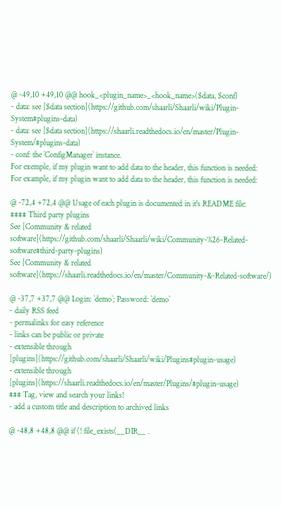@ -49,10 +49,10 @@ hook_<plugin_name>_<hook_name>($data, $conf)
- data: see [$data section](https://github.com/shaarli/Shaarli/wiki/Plugin-System#plugins-data)
- data: see [$data section](https://shaarli.readthedocs.io/en/master/Plugin-System/#plugins-data)
- conf: the `ConfigManager` instance.
For exemple, if my plugin want to add data to the header, this function is needed:
For example, if my plugin want to add data to the header, this function is needed:

@ -72,4 +72,4 @@ Usage of each plugin is documented in it's README file:
#### Third party plugins
See [Community & related software](https://github.com/shaarli/Shaarli/wiki/Community-%26-Related-software#third-party-plugins)
See [Community & related software](https://shaarli.readthedocs.io/en/master/Community-&-Related-software/)

@ -37,7 +37,7 @@ Login: `demo`; Password: `demo`
- daily RSS feed
- permalinks for easy reference
- links can be public or private
- extensible through [plugins](https://github.com/shaarli/Shaarli/wiki/Plugins#plugin-usage)
- extensible through [plugins](https://shaarli.readthedocs.io/en/master/Plugins/#plugin-usage)
### Tag, view and search your links!
- add a custom title and description to archived links

@ -48,8 +48,8 @@ if (! file_exists(__DIR__ .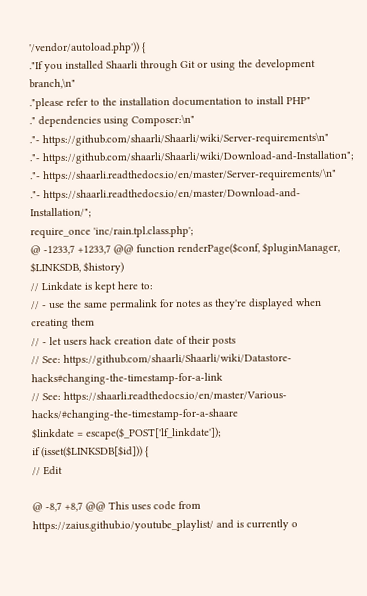'/vendor/autoload.php')) {
."If you installed Shaarli through Git or using the development branch,\n"
."please refer to the installation documentation to install PHP"
." dependencies using Composer:\n"
."- https://github.com/shaarli/Shaarli/wiki/Server-requirements\n"
."- https://github.com/shaarli/Shaarli/wiki/Download-and-Installation";
."- https://shaarli.readthedocs.io/en/master/Server-requirements/\n"
."- https://shaarli.readthedocs.io/en/master/Download-and-Installation/";
require_once 'inc/rain.tpl.class.php';
@ -1233,7 +1233,7 @@ function renderPage($conf, $pluginManager, $LINKSDB, $history)
// Linkdate is kept here to:
// - use the same permalink for notes as they're displayed when creating them
// - let users hack creation date of their posts
// See: https://github.com/shaarli/Shaarli/wiki/Datastore-hacks#changing-the-timestamp-for-a-link
// See: https://shaarli.readthedocs.io/en/master/Various-hacks/#changing-the-timestamp-for-a-shaare
$linkdate = escape($_POST['lf_linkdate']);
if (isset($LINKSDB[$id])) {
// Edit

@ -8,7 +8,7 @@ This uses code from https://zaius.github.io/youtube_playlist/ and is currently o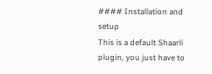#### Installation and setup
This is a default Shaarli plugin, you just have to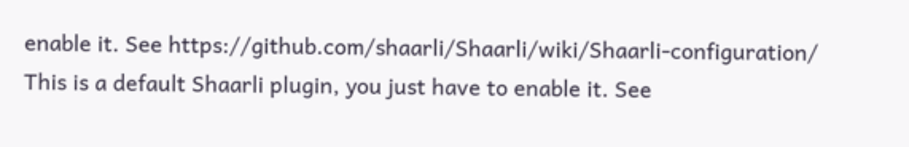enable it. See https://github.com/shaarli/Shaarli/wiki/Shaarli-configuration/
This is a default Shaarli plugin, you just have to enable it. See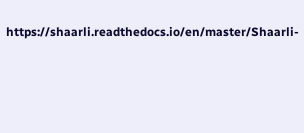https://shaarli.readthedocs.io/en/master/Shaarli-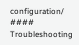configuration/
#### Troubleshooting